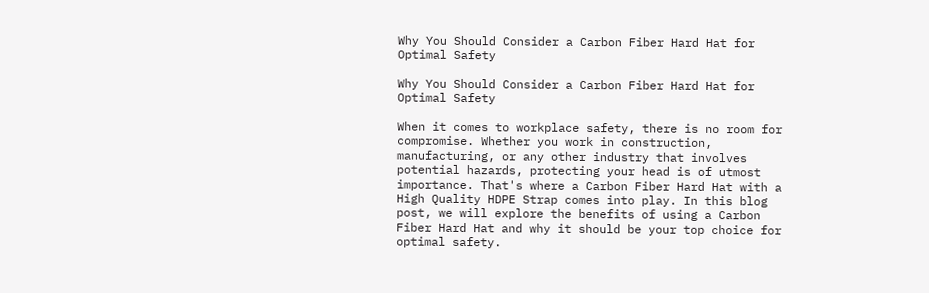Why You Should Consider a Carbon Fiber Hard Hat for Optimal Safety

Why You Should Consider a Carbon Fiber Hard Hat for Optimal Safety

When it comes to workplace safety, there is no room for compromise. Whether you work in construction, manufacturing, or any other industry that involves potential hazards, protecting your head is of utmost importance. That's where a Carbon Fiber Hard Hat with a High Quality HDPE Strap comes into play. In this blog post, we will explore the benefits of using a Carbon Fiber Hard Hat and why it should be your top choice for optimal safety.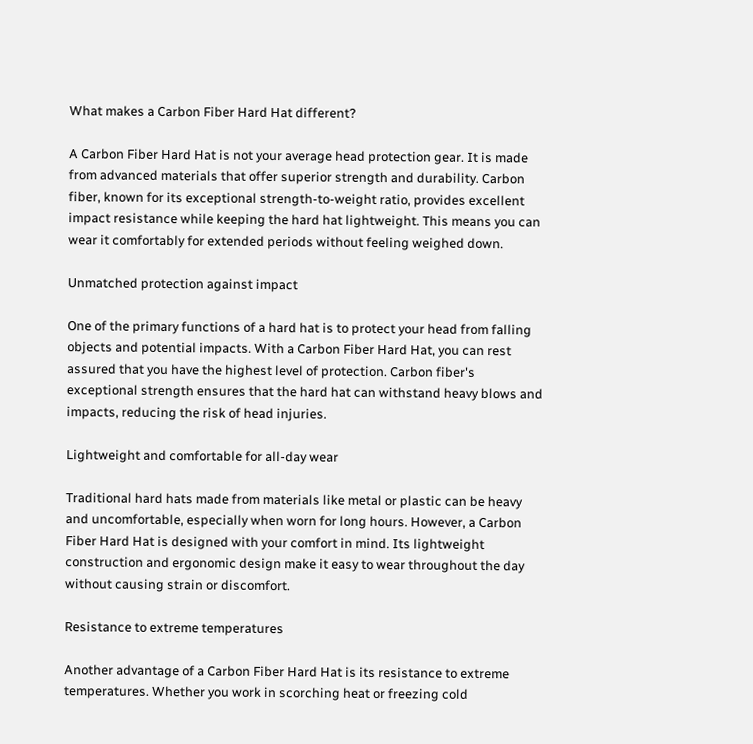What makes a Carbon Fiber Hard Hat different?

A Carbon Fiber Hard Hat is not your average head protection gear. It is made from advanced materials that offer superior strength and durability. Carbon fiber, known for its exceptional strength-to-weight ratio, provides excellent impact resistance while keeping the hard hat lightweight. This means you can wear it comfortably for extended periods without feeling weighed down.

Unmatched protection against impact

One of the primary functions of a hard hat is to protect your head from falling objects and potential impacts. With a Carbon Fiber Hard Hat, you can rest assured that you have the highest level of protection. Carbon fiber's exceptional strength ensures that the hard hat can withstand heavy blows and impacts, reducing the risk of head injuries.

Lightweight and comfortable for all-day wear

Traditional hard hats made from materials like metal or plastic can be heavy and uncomfortable, especially when worn for long hours. However, a Carbon Fiber Hard Hat is designed with your comfort in mind. Its lightweight construction and ergonomic design make it easy to wear throughout the day without causing strain or discomfort.

Resistance to extreme temperatures

Another advantage of a Carbon Fiber Hard Hat is its resistance to extreme temperatures. Whether you work in scorching heat or freezing cold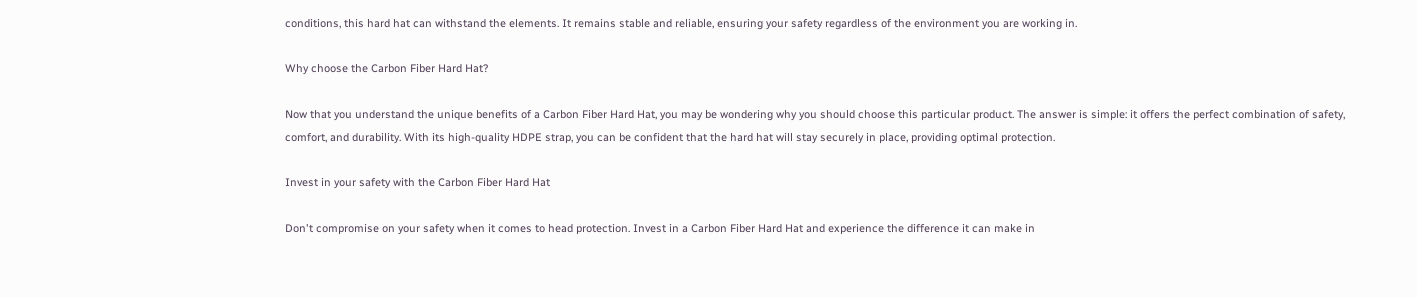conditions, this hard hat can withstand the elements. It remains stable and reliable, ensuring your safety regardless of the environment you are working in.

Why choose the Carbon Fiber Hard Hat?

Now that you understand the unique benefits of a Carbon Fiber Hard Hat, you may be wondering why you should choose this particular product. The answer is simple: it offers the perfect combination of safety, comfort, and durability. With its high-quality HDPE strap, you can be confident that the hard hat will stay securely in place, providing optimal protection.

Invest in your safety with the Carbon Fiber Hard Hat

Don't compromise on your safety when it comes to head protection. Invest in a Carbon Fiber Hard Hat and experience the difference it can make in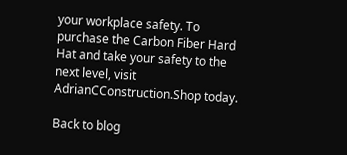your workplace safety. To purchase the Carbon Fiber Hard Hat and take your safety to the next level, visit AdrianCConstruction.Shop today.

Back to blog